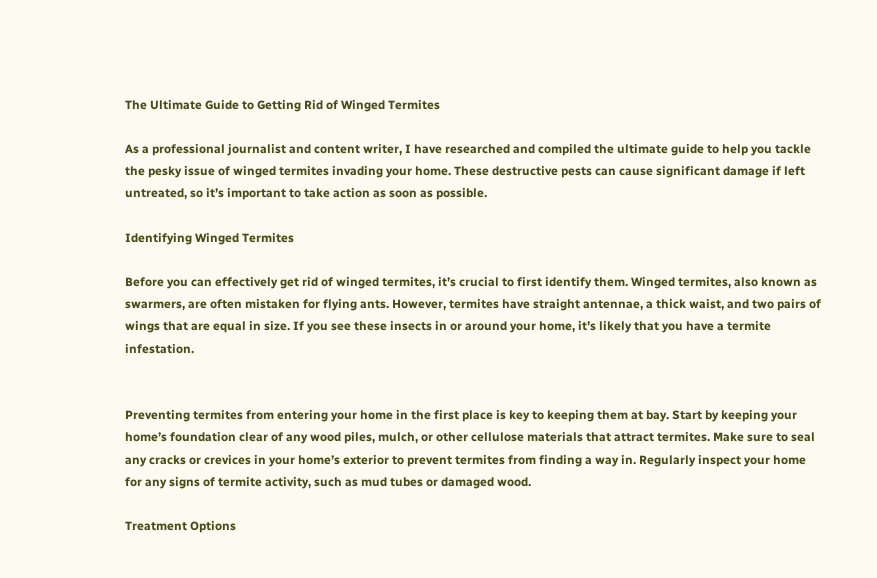The Ultimate Guide to Getting Rid of Winged Termites

As a professional journalist and content writer, I have researched and compiled the ultimate guide to help you tackle the pesky issue of winged termites invading your home. These destructive pests can cause significant damage if left untreated, so it’s important to take action as soon as possible.

Identifying Winged Termites

Before you can effectively get rid of winged termites, it’s crucial to first identify them. Winged termites, also known as swarmers, are often mistaken for flying ants. However, termites have straight antennae, a thick waist, and two pairs of wings that are equal in size. If you see these insects in or around your home, it’s likely that you have a termite infestation.


Preventing termites from entering your home in the first place is key to keeping them at bay. Start by keeping your home’s foundation clear of any wood piles, mulch, or other cellulose materials that attract termites. Make sure to seal any cracks or crevices in your home’s exterior to prevent termites from finding a way in. Regularly inspect your home for any signs of termite activity, such as mud tubes or damaged wood.

Treatment Options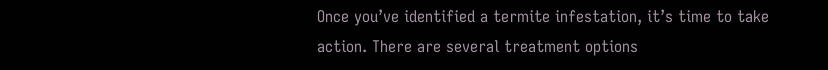Once you’ve identified a termite infestation, it’s time to take action. There are several treatment options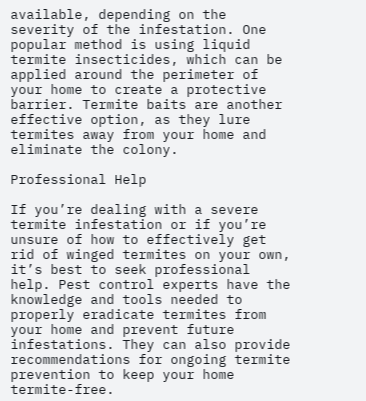available, depending on the severity of the infestation. One popular method is using liquid termite insecticides, which can be applied around the perimeter of your home to create a protective barrier. Termite baits are another effective option, as they lure termites away from your home and eliminate the colony.

Professional Help

If you’re dealing with a severe termite infestation or if you’re unsure of how to effectively get rid of winged termites on your own, it’s best to seek professional help. Pest control experts have the knowledge and tools needed to properly eradicate termites from your home and prevent future infestations. They can also provide recommendations for ongoing termite prevention to keep your home termite-free.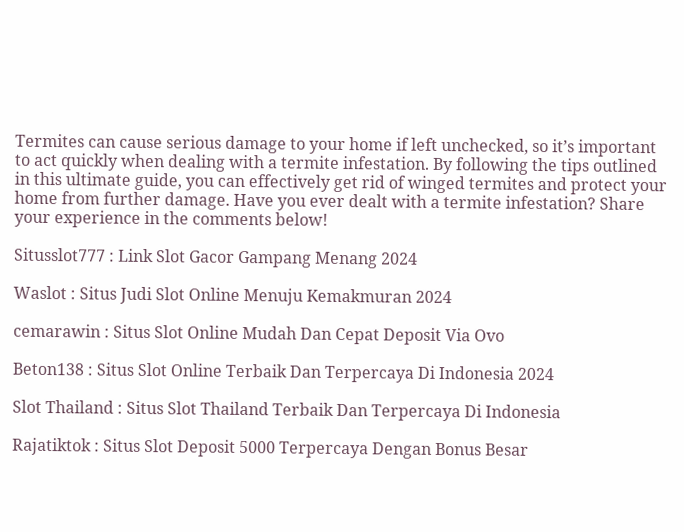Termites can cause serious damage to your home if left unchecked, so it’s important to act quickly when dealing with a termite infestation. By following the tips outlined in this ultimate guide, you can effectively get rid of winged termites and protect your home from further damage. Have you ever dealt with a termite infestation? Share your experience in the comments below!

Situsslot777 : Link Slot Gacor Gampang Menang 2024

Waslot : Situs Judi Slot Online Menuju Kemakmuran 2024

cemarawin : Situs Slot Online Mudah Dan Cepat Deposit Via Ovo

Beton138 : Situs Slot Online Terbaik Dan Terpercaya Di Indonesia 2024

Slot Thailand : Situs Slot Thailand Terbaik Dan Terpercaya Di Indonesia

Rajatiktok : Situs Slot Deposit 5000 Terpercaya Dengan Bonus Besar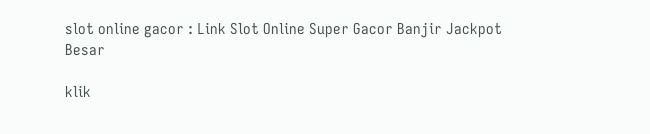slot online gacor : Link Slot Online Super Gacor Banjir Jackpot Besar

klik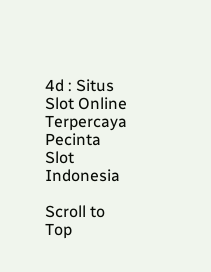4d : Situs Slot Online Terpercaya Pecinta Slot Indonesia

Scroll to Top